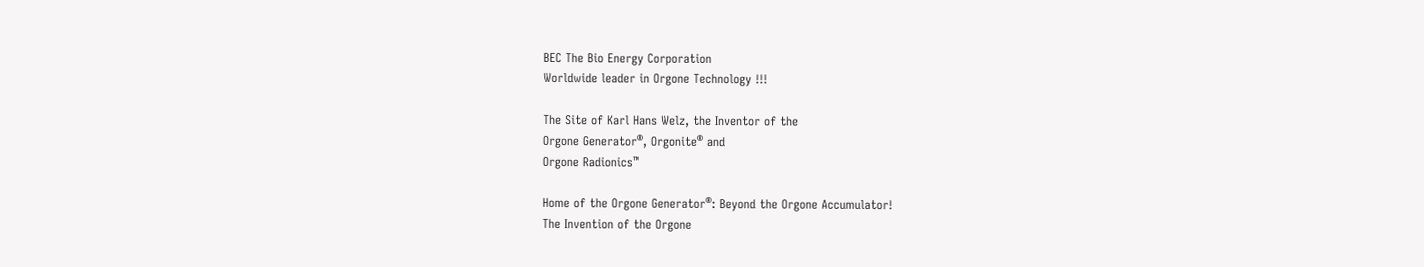BEC The Bio Energy Corporation
Worldwide leader in Orgone Technology !!!

The Site of Karl Hans Welz, the Inventor of the
Orgone Generator®, Orgonite® and
Orgone Radionics™

Home of the Orgone Generator®: Beyond the Orgone Accumulator!
The Invention of the Orgone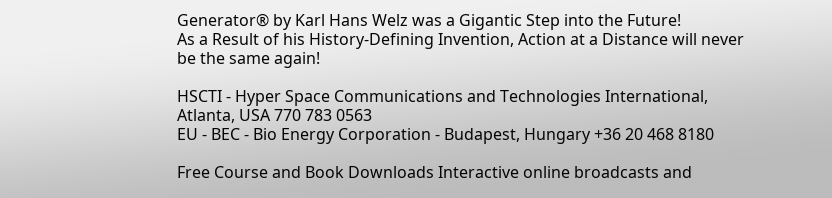Generator® by Karl Hans Welz was a Gigantic Step into the Future!
As a Result of his History-Defining Invention, Action at a Distance will never be the same again!

HSCTI - Hyper Space Communications and Technologies International, Atlanta, USA 770 783 0563
EU - BEC - Bio Energy Corporation - Budapest, Hungary +36 20 468 8180

Free Course and Book Downloads Interactive online broadcasts and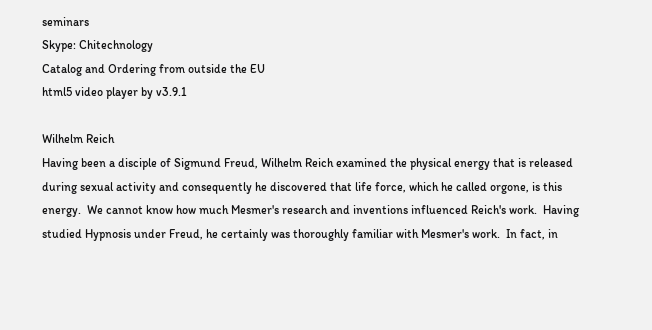seminars
Skype: Chitechnology
Catalog and Ordering from outside the EU
html5 video player by v3.9.1

Wilhelm Reich
Having been a disciple of Sigmund Freud, Wilhelm Reich examined the physical energy that is released during sexual activity and consequently he discovered that life force, which he called orgone, is this energy.  We cannot know how much Mesmer's research and inventions influenced Reich's work.  Having studied Hypnosis under Freud, he certainly was thoroughly familiar with Mesmer's work.  In fact, in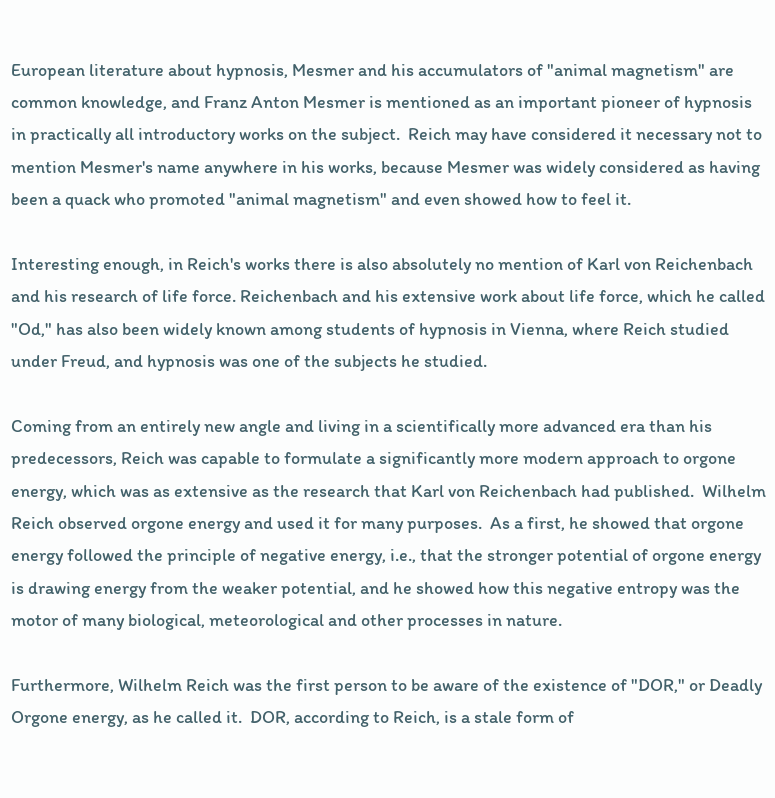European literature about hypnosis, Mesmer and his accumulators of "animal magnetism" are common knowledge, and Franz Anton Mesmer is mentioned as an important pioneer of hypnosis in practically all introductory works on the subject.  Reich may have considered it necessary not to mention Mesmer's name anywhere in his works, because Mesmer was widely considered as having been a quack who promoted "animal magnetism" and even showed how to feel it.

Interesting enough, in Reich's works there is also absolutely no mention of Karl von Reichenbach and his research of life force. Reichenbach and his extensive work about life force, which he called "Od," has also been widely known among students of hypnosis in Vienna, where Reich studied under Freud, and hypnosis was one of the subjects he studied.

Coming from an entirely new angle and living in a scientifically more advanced era than his predecessors, Reich was capable to formulate a significantly more modern approach to orgone energy, which was as extensive as the research that Karl von Reichenbach had published.  Wilhelm Reich observed orgone energy and used it for many purposes.  As a first, he showed that orgone energy followed the principle of negative energy, i.e., that the stronger potential of orgone energy is drawing energy from the weaker potential, and he showed how this negative entropy was the motor of many biological, meteorological and other processes in nature.

Furthermore, Wilhelm Reich was the first person to be aware of the existence of "DOR," or Deadly Orgone energy, as he called it.  DOR, according to Reich, is a stale form of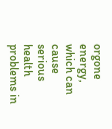orgone energy, which can cause serious health problems in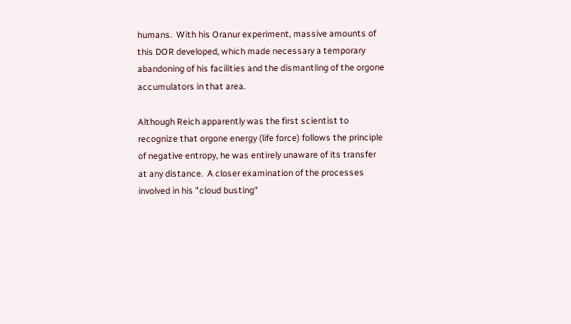humans.  With his Oranur experiment, massive amounts of this DOR developed, which made necessary a temporary abandoning of his facilities and the dismantling of the orgone accumulators in that area.

Although Reich apparently was the first scientist to recognize that orgone energy (life force) follows the principle of negative entropy, he was entirely unaware of its transfer at any distance.  A closer examination of the processes involved in his "cloud busting"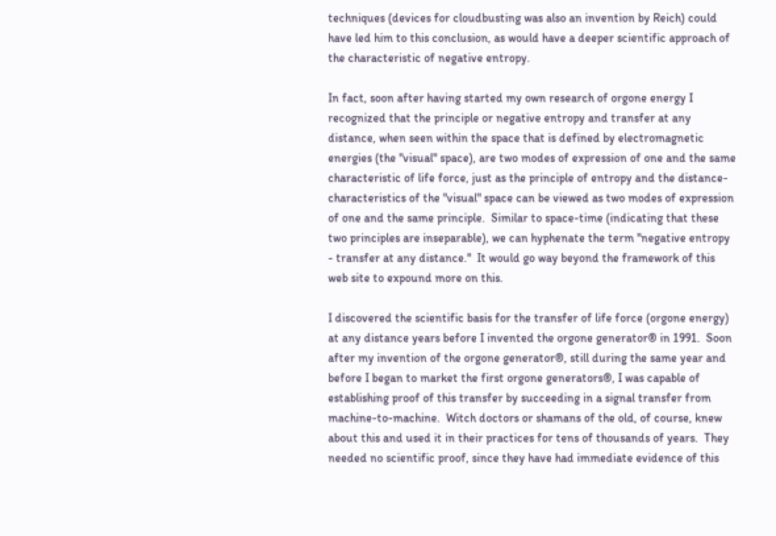techniques (devices for cloudbusting was also an invention by Reich) could have led him to this conclusion, as would have a deeper scientific approach of the characteristic of negative entropy.

In fact, soon after having started my own research of orgone energy I recognized that the principle or negative entropy and transfer at any distance, when seen within the space that is defined by electromagnetic energies (the "visual" space), are two modes of expression of one and the same characteristic of life force, just as the principle of entropy and the distance-characteristics of the "visual" space can be viewed as two modes of expression of one and the same principle.  Similar to space-time (indicating that these two principles are inseparable), we can hyphenate the term "negative entropy - transfer at any distance."  It would go way beyond the framework of this web site to expound more on this.

I discovered the scientific basis for the transfer of life force (orgone energy) at any distance years before I invented the orgone generator® in 1991.  Soon after my invention of the orgone generator®, still during the same year and before I began to market the first orgone generators®, I was capable of establishing proof of this transfer by succeeding in a signal transfer from machine-to-machine.  Witch doctors or shamans of the old, of course, knew about this and used it in their practices for tens of thousands of years.  They needed no scientific proof, since they have had immediate evidence of this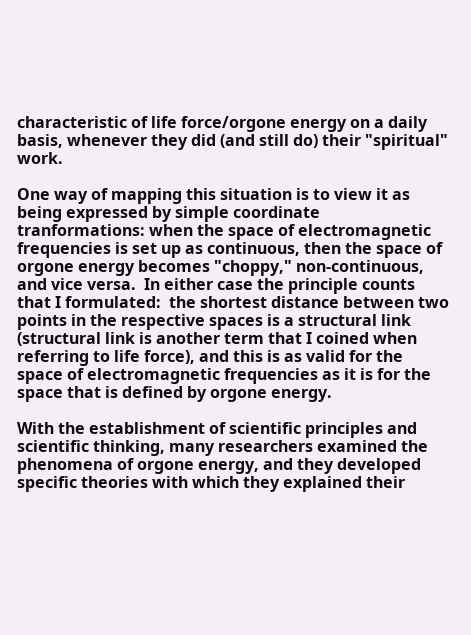characteristic of life force/orgone energy on a daily basis, whenever they did (and still do) their "spiritual" work.

One way of mapping this situation is to view it as being expressed by simple coordinate tranformations: when the space of electromagnetic frequencies is set up as continuous, then the space of orgone energy becomes "choppy," non-continuous, and vice versa.  In either case the principle counts that I formulated:  the shortest distance between two points in the respective spaces is a structural link (structural link is another term that I coined when referring to life force), and this is as valid for the space of electromagnetic frequencies as it is for the space that is defined by orgone energy.

With the establishment of scientific principles and scientific thinking, many researchers examined the phenomena of orgone energy, and they developed specific theories with which they explained their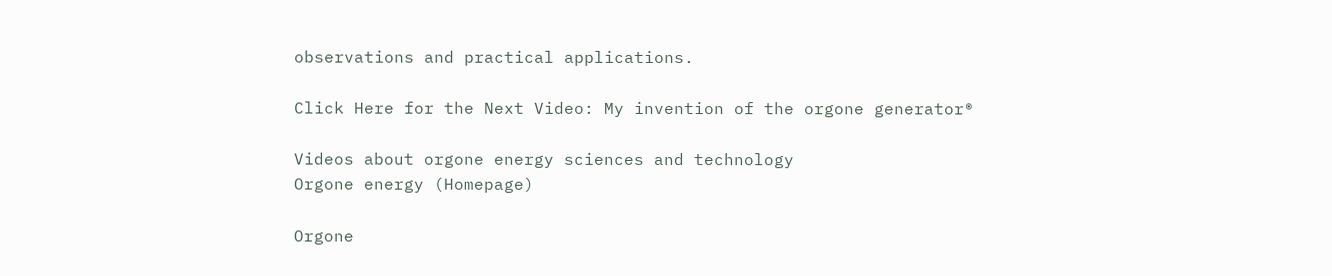observations and practical applications.

Click Here for the Next Video: My invention of the orgone generator®

Videos about orgone energy sciences and technology
Orgone energy (Homepage)

Orgone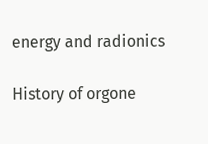energy and radionics

History of orgone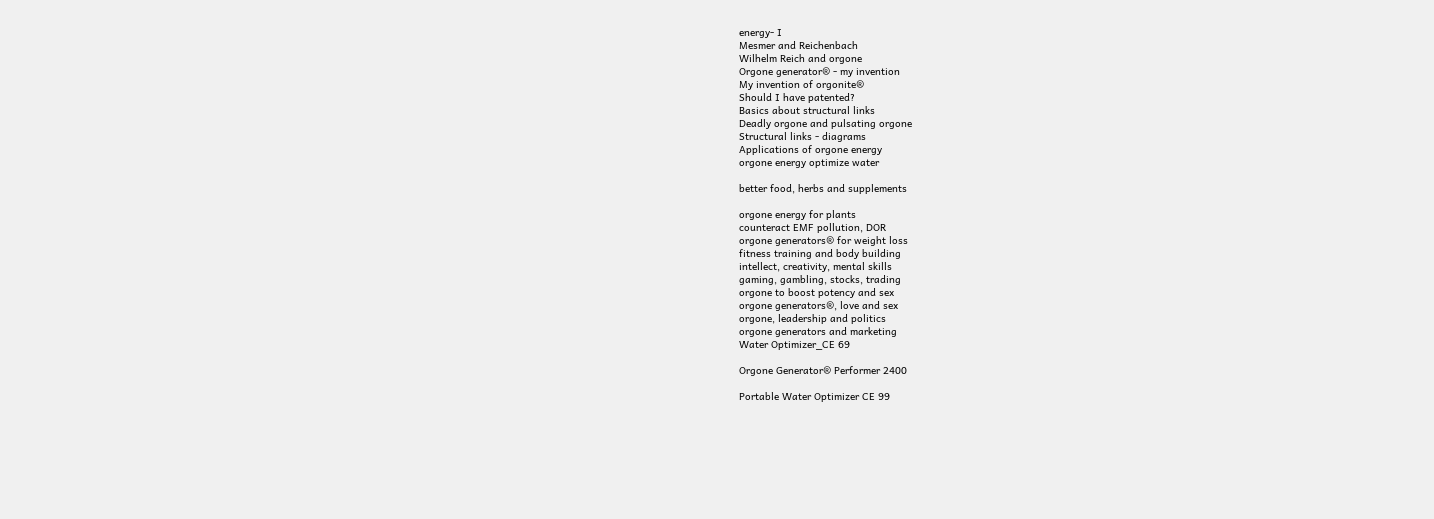energy- I
Mesmer and Reichenbach
Wilhelm Reich and orgone
Orgone generator® - my invention
My invention of orgonite®
Should I have patented?
Basics about structural links
Deadly orgone and pulsating orgone
Structural links - diagrams
Applications of orgone energy
orgone energy optimize water

better food, herbs and supplements

orgone energy for plants
counteract EMF pollution, DOR
orgone generators® for weight loss
fitness training and body building
intellect, creativity, mental skills
gaming, gambling, stocks, trading
orgone to boost potency and sex
orgone generators®, love and sex
orgone, leadership and politics
orgone generators and marketing
Water Optimizer_CE 69

Orgone Generator® Performer 2400

Portable Water Optimizer CE 99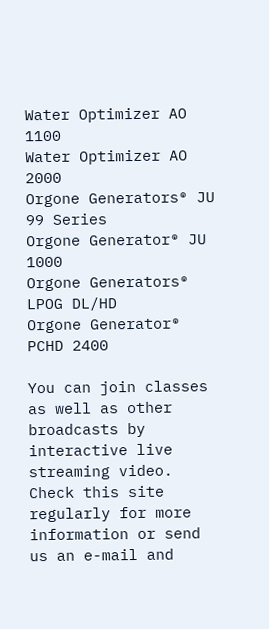Water Optimizer AO 1100
Water Optimizer AO 2000
Orgone Generators® JU 99 Series
Orgone Generator® JU 1000
Orgone Generators® LPOG DL/HD
Orgone Generator® PCHD 2400

You can join classes as well as other broadcasts by interactive live streaming video.  Check this site regularly for more information or send us an e-mail and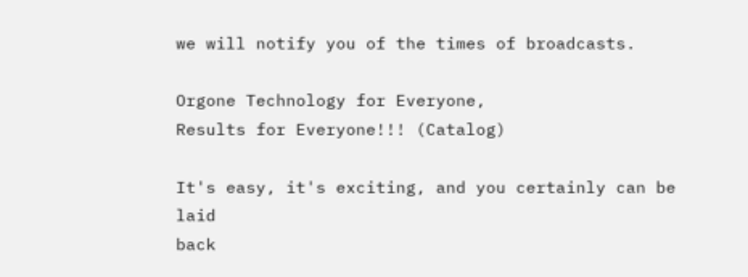we will notify you of the times of broadcasts.

Orgone Technology for Everyone,
Results for Everyone!!! (Catalog)

It's easy, it's exciting, and you certainly can be laid
back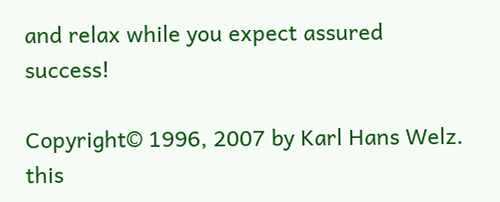and relax while you expect assured success!

Copyright© 1996, 2007 by Karl Hans Welz.
this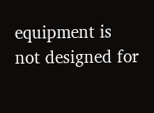equipment is not designed for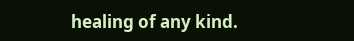healing of any kind.